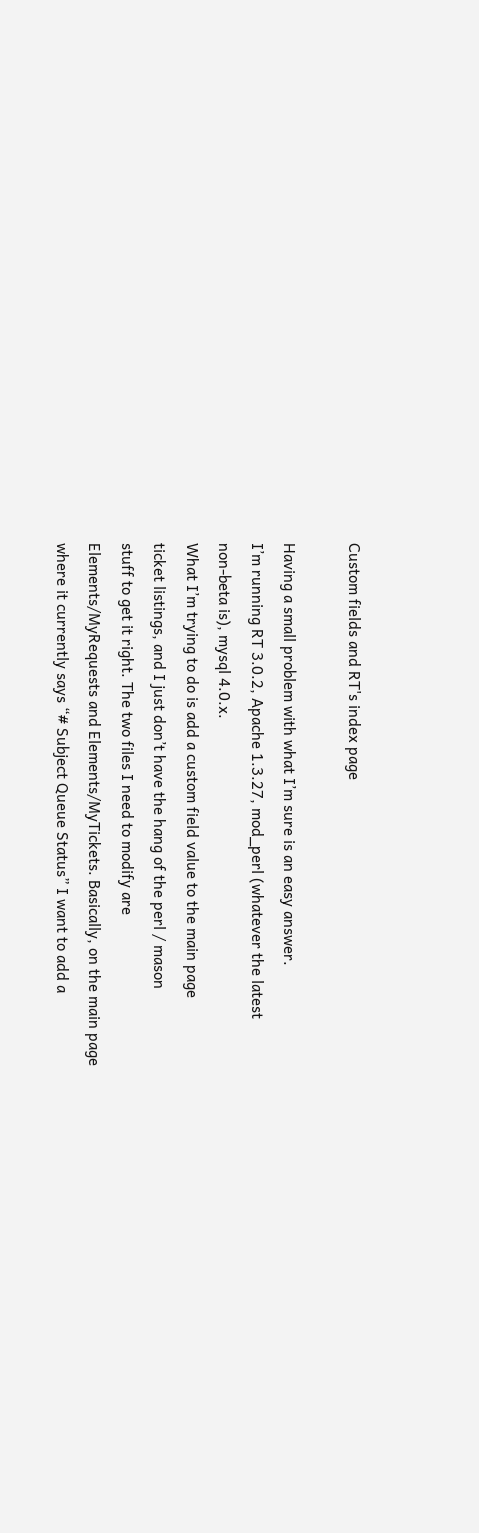Custom fields and RT's index page

Having a small problem with what I’m sure is an easy answer.
I’m running RT 3.0.2, Apache 1.3.27, mod_perl (whatever the latest
non-beta is), mysql 4.0.x.
What I’m trying to do is add a custom field value to the main page
ticket listings, and I just don’t have the hang of the perl / mason
stuff to get it right. The two files I need to modify are
Elements/MyRequests and Elements/MyTickets. Basically, on the main page
where it currently says “# Subject Queue Status” I want to add a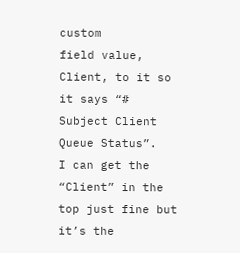custom
field value, Client, to it so it says “# Subject Client Queue Status”.
I can get the “Client” in the top just fine but it’s the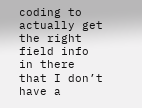coding to
actually get the right field info in there that I don’t have a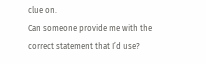clue on.
Can someone provide me with the correct statement that I’d use?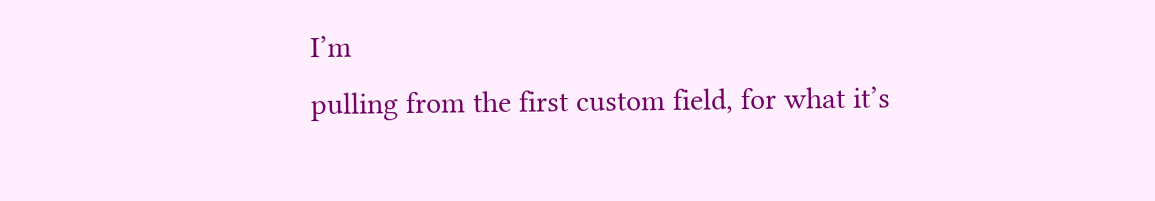I’m
pulling from the first custom field, for what it’s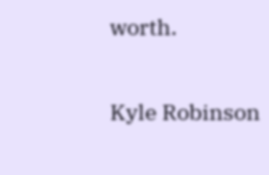worth.


Kyle Robinson